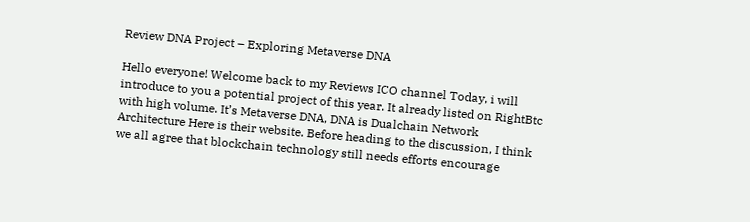Review DNA Project – Exploring Metaverse DNA

Hello everyone! Welcome back to my Reviews ICO channel Today, i will introduce to you a potential project of this year. It already listed on RightBtc with high volume. It’s Metaverse DNA, DNA is Dualchain Network Architecture Here is their website. Before heading to the discussion, I think we all agree that blockchain technology still needs efforts encourage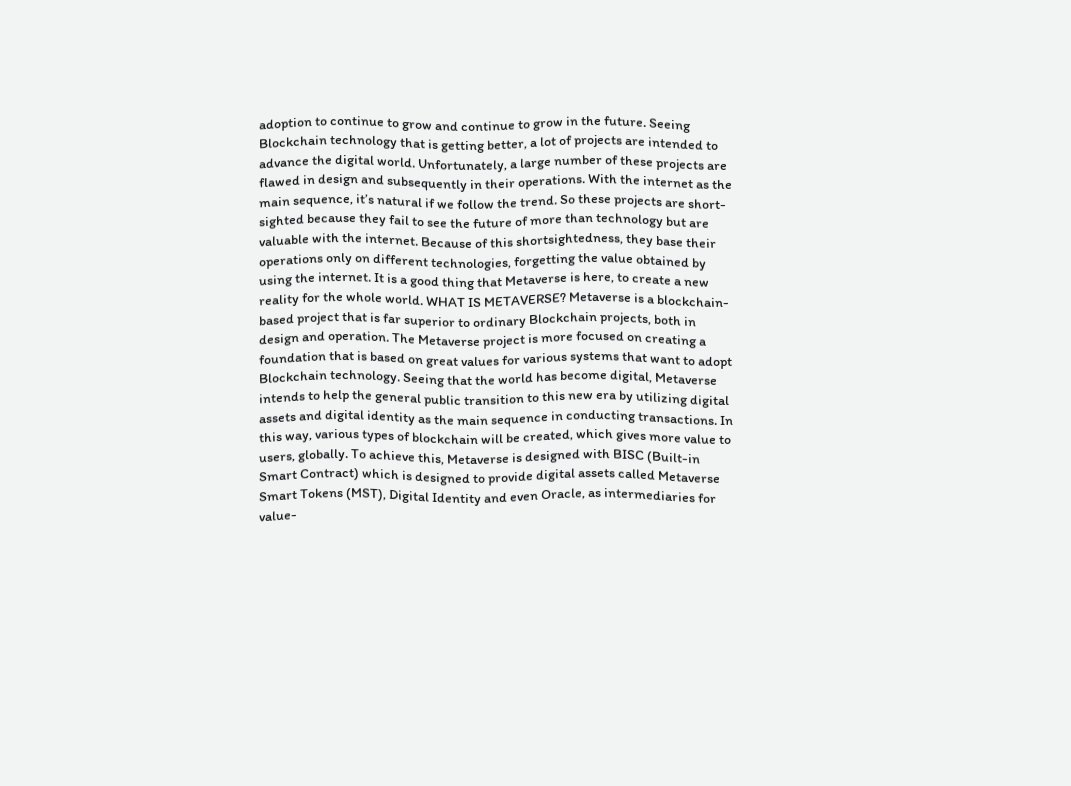adoption to continue to grow and continue to grow in the future. Seeing Blockchain technology that is getting better, a lot of projects are intended to advance the digital world. Unfortunately, a large number of these projects are flawed in design and subsequently in their operations. With the internet as the main sequence, it’s natural if we follow the trend. So these projects are short-sighted because they fail to see the future of more than technology but are valuable with the internet. Because of this shortsightedness, they base their operations only on different technologies, forgetting the value obtained by using the internet. It is a good thing that Metaverse is here, to create a new reality for the whole world. WHAT IS METAVERSE? Metaverse is a blockchain-based project that is far superior to ordinary Blockchain projects, both in design and operation. The Metaverse project is more focused on creating a foundation that is based on great values for various systems that want to adopt Blockchain technology. Seeing that the world has become digital, Metaverse intends to help the general public transition to this new era by utilizing digital assets and digital identity as the main sequence in conducting transactions. In this way, various types of blockchain will be created, which gives more value to users, globally. To achieve this, Metaverse is designed with BISC (Built-in Smart Contract) which is designed to provide digital assets called Metaverse Smart Tokens (MST), Digital Identity and even Oracle, as intermediaries for value-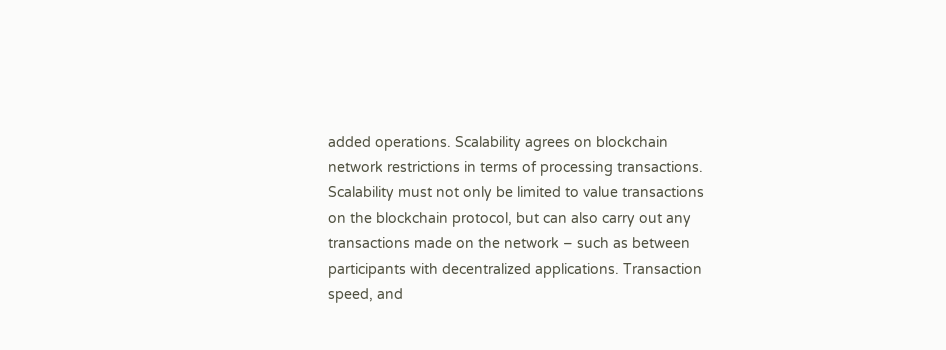added operations. Scalability agrees on blockchain network restrictions in terms of processing transactions. Scalability must not only be limited to value transactions on the blockchain protocol, but can also carry out any transactions made on the network – such as between participants with decentralized applications. Transaction speed, and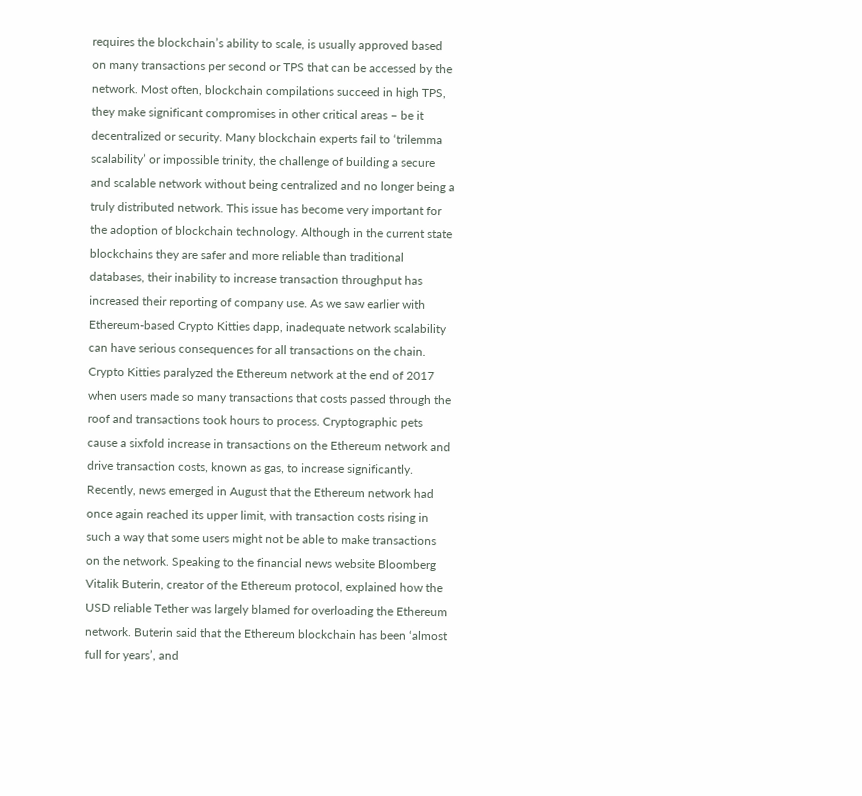requires the blockchain’s ability to scale, is usually approved based on many transactions per second or TPS that can be accessed by the network. Most often, blockchain compilations succeed in high TPS, they make significant compromises in other critical areas – be it decentralized or security. Many blockchain experts fail to ‘trilemma scalability’ or impossible trinity, the challenge of building a secure and scalable network without being centralized and no longer being a truly distributed network. This issue has become very important for the adoption of blockchain technology. Although in the current state blockchains they are safer and more reliable than traditional databases, their inability to increase transaction throughput has increased their reporting of company use. As we saw earlier with Ethereum-based Crypto Kitties dapp, inadequate network scalability can have serious consequences for all transactions on the chain. Crypto Kitties paralyzed the Ethereum network at the end of 2017 when users made so many transactions that costs passed through the roof and transactions took hours to process. Cryptographic pets cause a sixfold increase in transactions on the Ethereum network and drive transaction costs, known as gas, to increase significantly. Recently, news emerged in August that the Ethereum network had once again reached its upper limit, with transaction costs rising in such a way that some users might not be able to make transactions on the network. Speaking to the financial news website Bloomberg Vitalik Buterin, creator of the Ethereum protocol, explained how the USD reliable Tether was largely blamed for overloading the Ethereum network. Buterin said that the Ethereum blockchain has been ‘almost full for years’, and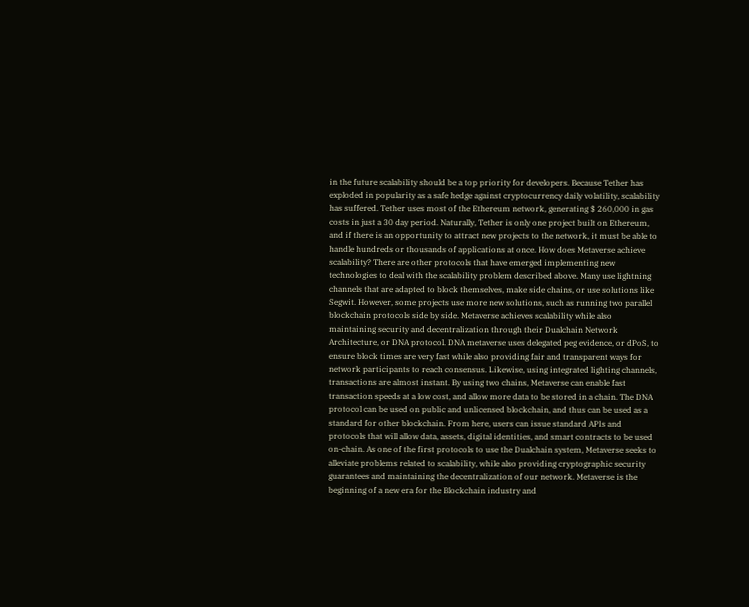in the future scalability should be a top priority for developers. Because Tether has exploded in popularity as a safe hedge against cryptocurrency daily volatility, scalability has suffered. Tether uses most of the Ethereum network, generating $ 260,000 in gas costs in just a 30 day period. Naturally, Tether is only one project built on Ethereum, and if there is an opportunity to attract new projects to the network, it must be able to handle hundreds or thousands of applications at once. How does Metaverse achieve scalability? There are other protocols that have emerged implementing new technologies to deal with the scalability problem described above. Many use lightning channels that are adapted to block themselves, make side chains, or use solutions like Segwit. However, some projects use more new solutions, such as running two parallel blockchain protocols side by side. Metaverse achieves scalability while also maintaining security and decentralization through their Dualchain Network Architecture, or DNA protocol. DNA metaverse uses delegated peg evidence, or dPoS, to ensure block times are very fast while also providing fair and transparent ways for network participants to reach consensus. Likewise, using integrated lighting channels, transactions are almost instant. By using two chains, Metaverse can enable fast transaction speeds at a low cost, and allow more data to be stored in a chain. The DNA protocol can be used on public and unlicensed blockchain, and thus can be used as a standard for other blockchain. From here, users can issue standard APIs and protocols that will allow data, assets, digital identities, and smart contracts to be used on-chain. As one of the first protocols to use the Dualchain system, Metaverse seeks to alleviate problems related to scalability, while also providing cryptographic security guarantees and maintaining the decentralization of our network. Metaverse is the beginning of a new era for the Blockchain industry and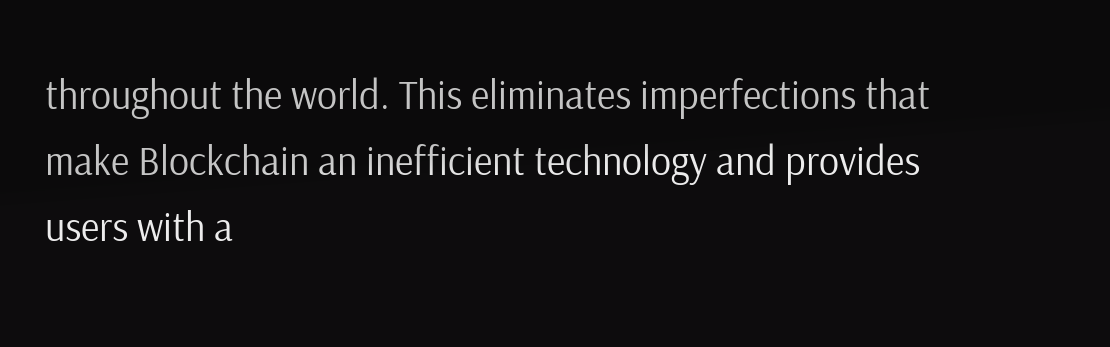throughout the world. This eliminates imperfections that make Blockchain an inefficient technology and provides users with a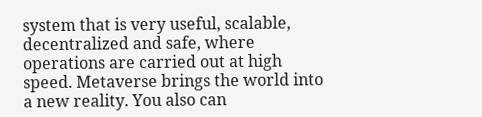system that is very useful, scalable, decentralized and safe, where operations are carried out at high speed. Metaverse brings the world into a new reality. You also can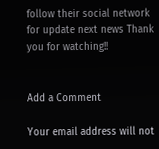follow their social network for update next news Thank you for watching!!


Add a Comment

Your email address will not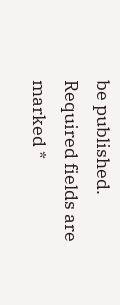be published. Required fields are marked *